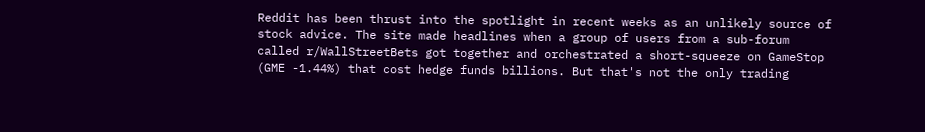Reddit has been thrust into the spotlight in recent weeks as an unlikely source of stock advice. The site made headlines when a group of users from a sub-forum called r/WallStreetBets got together and orchestrated a short-squeeze on GameStop (GME -1.44%) that cost hedge funds billions. But that's not the only trading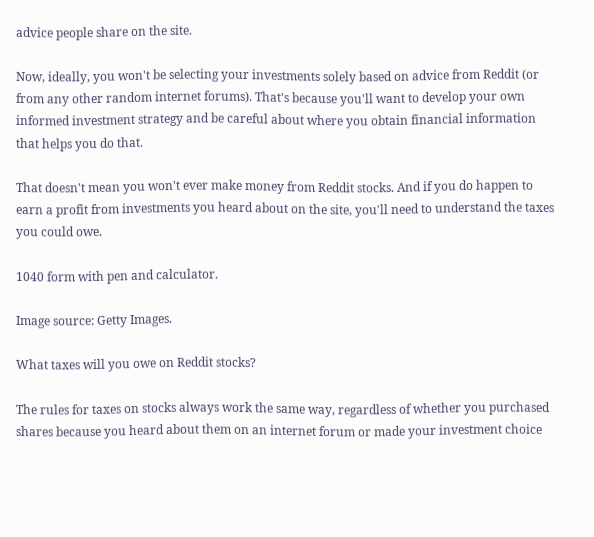advice people share on the site.

Now, ideally, you won't be selecting your investments solely based on advice from Reddit (or from any other random internet forums). That's because you'll want to develop your own informed investment strategy and be careful about where you obtain financial information that helps you do that.

That doesn't mean you won't ever make money from Reddit stocks. And if you do happen to earn a profit from investments you heard about on the site, you'll need to understand the taxes you could owe.

1040 form with pen and calculator.

Image source: Getty Images.

What taxes will you owe on Reddit stocks?

The rules for taxes on stocks always work the same way, regardless of whether you purchased shares because you heard about them on an internet forum or made your investment choice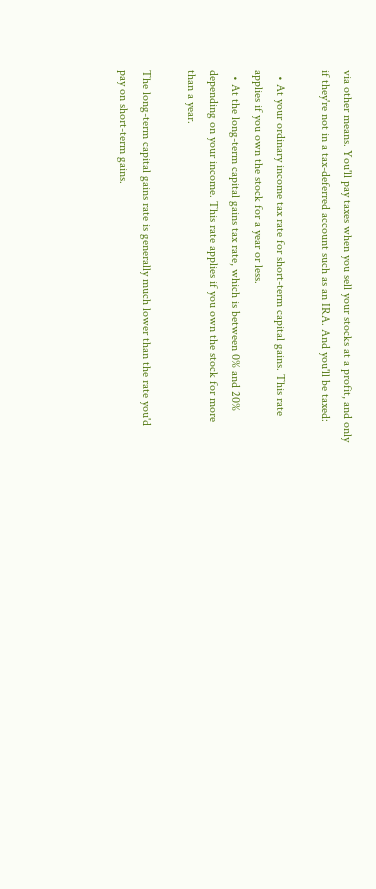via other means. You'll pay taxes when you sell your stocks at a profit, and only if they're not in a tax-deferred account such as an IRA. And you'll be taxed:

  • At your ordinary income tax rate for short-term capital gains. This rate applies if you own the stock for a year or less.
  • At the long-term capital gains tax rate, which is between 0% and 20% depending on your income. This rate applies if you own the stock for more than a year.

The long-term capital gains rate is generally much lower than the rate you'd pay on short-term gains.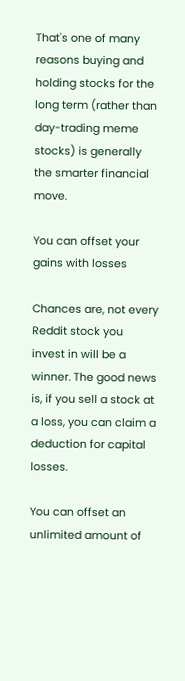That's one of many reasons buying and holding stocks for the long term (rather than day-trading meme stocks) is generally the smarter financial move.

You can offset your gains with losses

Chances are, not every Reddit stock you invest in will be a winner. The good news is, if you sell a stock at a loss, you can claim a deduction for capital losses.

You can offset an unlimited amount of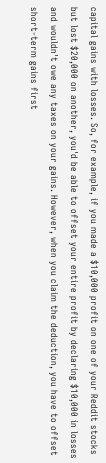capital gains with losses. So, for example, if you made a $10,000 profit on one of your Reddit stocks but lost $20,000 on another, you'd be able to offset your entire profit by declaring $10,000 in losses and wouldn't owe any taxes on your gains. However, when you claim the deduction, you have to offset short-term gains first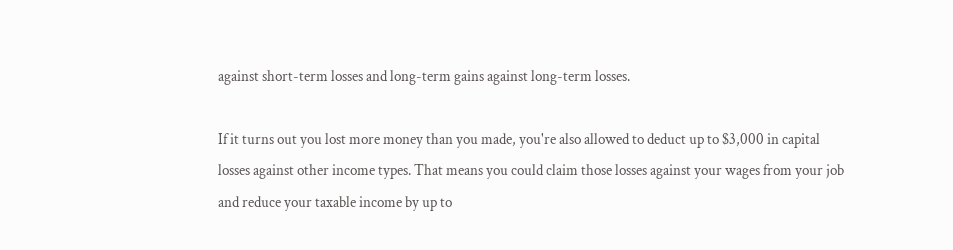against short-term losses and long-term gains against long-term losses.

If it turns out you lost more money than you made, you're also allowed to deduct up to $3,000 in capital losses against other income types. That means you could claim those losses against your wages from your job and reduce your taxable income by up to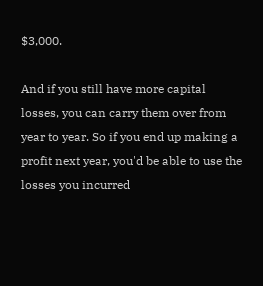$3,000.

And if you still have more capital losses, you can carry them over from year to year. So if you end up making a profit next year, you'd be able to use the losses you incurred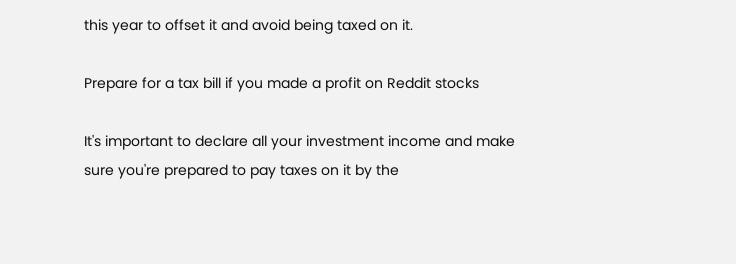this year to offset it and avoid being taxed on it.

Prepare for a tax bill if you made a profit on Reddit stocks

It's important to declare all your investment income and make sure you're prepared to pay taxes on it by the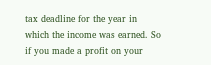tax deadline for the year in which the income was earned. So if you made a profit on your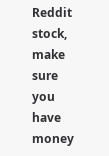Reddit stock, make sure you have money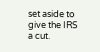set aside to give the IRS a cut.